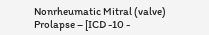Nonrheumatic Mitral (valve) Prolapse – [ICD -10 -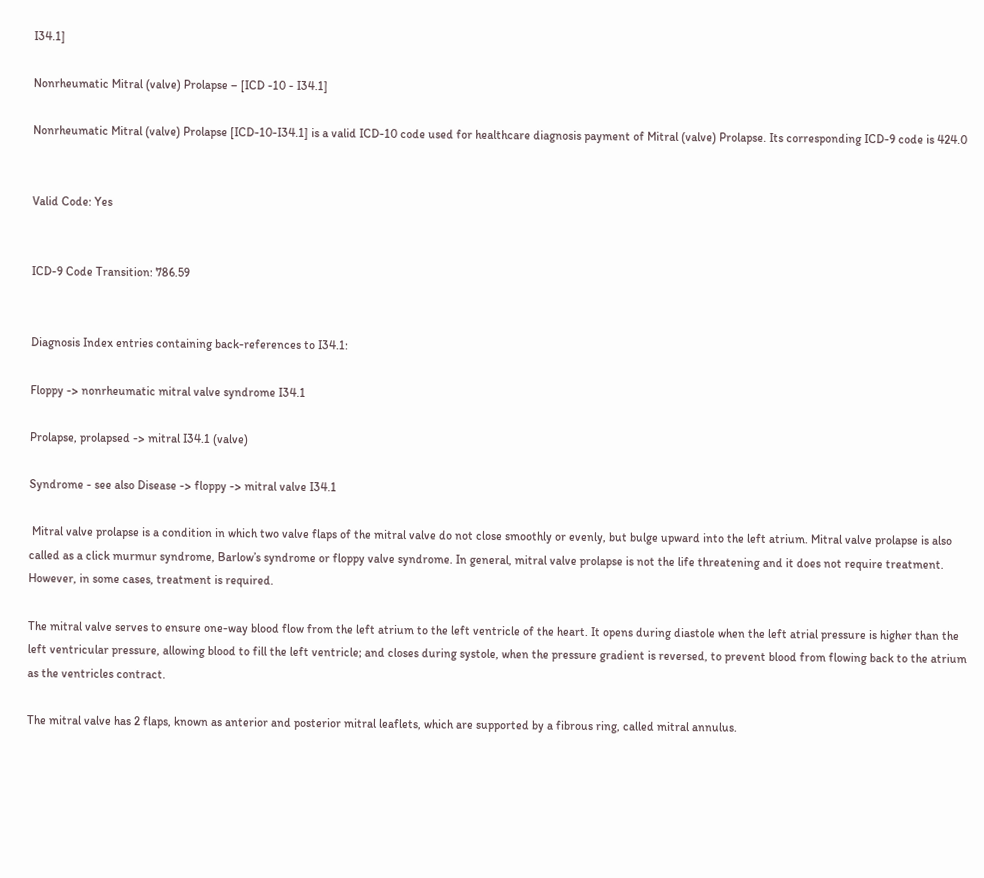I34.1]

Nonrheumatic Mitral (valve) Prolapse – [ICD -10 - I34.1]

Nonrheumatic Mitral (valve) Prolapse [ICD-10-I34.1] is a valid ICD-10 code used for healthcare diagnosis payment of Mitral (valve) Prolapse. Its corresponding ICD-9 code is 424.0


Valid Code: Yes


ICD-9 Code Transition: 786.59


Diagnosis Index entries containing back-references to I34.1:

Floppy -> nonrheumatic mitral valve syndrome I34.1

Prolapse, prolapsed -> mitral I34.1 (valve)

Syndrome - see also Disease -> floppy -> mitral valve I34.1

 Mitral valve prolapse is a condition in which two valve flaps of the mitral valve do not close smoothly or evenly, but bulge upward into the left atrium. Mitral valve prolapse is also called as a click murmur syndrome, Barlow’s syndrome or floppy valve syndrome. In general, mitral valve prolapse is not the life threatening and it does not require treatment. However, in some cases, treatment is required.

The mitral valve serves to ensure one-way blood flow from the left atrium to the left ventricle of the heart. It opens during diastole when the left atrial pressure is higher than the left ventricular pressure, allowing blood to fill the left ventricle; and closes during systole, when the pressure gradient is reversed, to prevent blood from flowing back to the atrium as the ventricles contract.

The mitral valve has 2 flaps, known as anterior and posterior mitral leaflets, which are supported by a fibrous ring, called mitral annulus.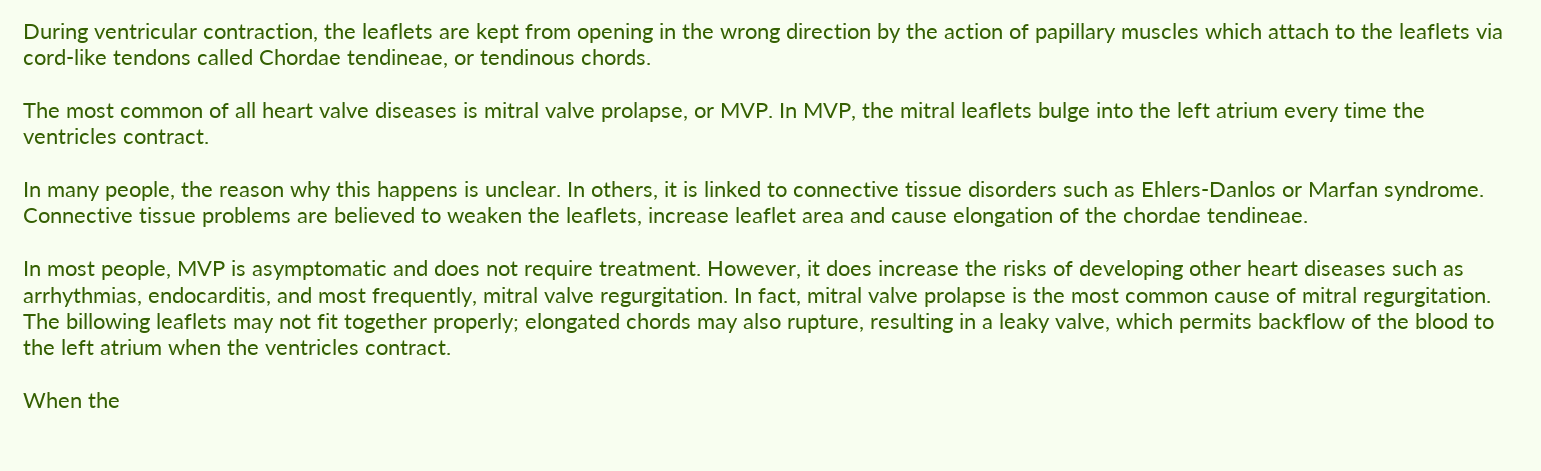During ventricular contraction, the leaflets are kept from opening in the wrong direction by the action of papillary muscles which attach to the leaflets via cord-like tendons called Chordae tendineae, or tendinous chords.

The most common of all heart valve diseases is mitral valve prolapse, or MVP. In MVP, the mitral leaflets bulge into the left atrium every time the ventricles contract.

In many people, the reason why this happens is unclear. In others, it is linked to connective tissue disorders such as Ehlers-Danlos or Marfan syndrome. Connective tissue problems are believed to weaken the leaflets, increase leaflet area and cause elongation of the chordae tendineae.

In most people, MVP is asymptomatic and does not require treatment. However, it does increase the risks of developing other heart diseases such as arrhythmias, endocarditis, and most frequently, mitral valve regurgitation. In fact, mitral valve prolapse is the most common cause of mitral regurgitation. The billowing leaflets may not fit together properly; elongated chords may also rupture, resulting in a leaky valve, which permits backflow of the blood to the left atrium when the ventricles contract.

When the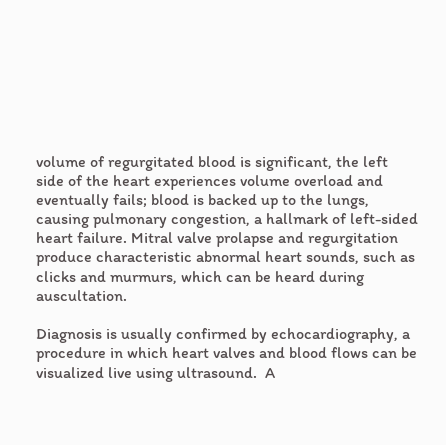volume of regurgitated blood is significant, the left side of the heart experiences volume overload and eventually fails; blood is backed up to the lungs, causing pulmonary congestion, a hallmark of left-sided heart failure. Mitral valve prolapse and regurgitation produce characteristic abnormal heart sounds, such as clicks and murmurs, which can be heard during auscultation.

Diagnosis is usually confirmed by echocardiography, a procedure in which heart valves and blood flows can be visualized live using ultrasound.  A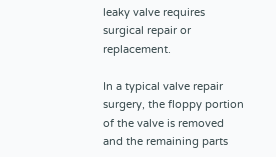leaky valve requires surgical repair or replacement.

In a typical valve repair surgery, the floppy portion of the valve is removed and the remaining parts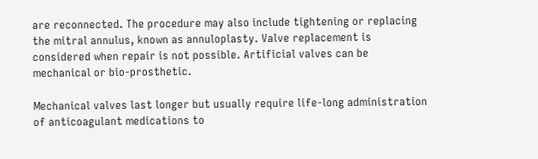are reconnected. The procedure may also include tightening or replacing the mitral annulus, known as annuloplasty. Valve replacement is considered when repair is not possible. Artificial valves can be mechanical or bio-prosthetic.

Mechanical valves last longer but usually require life-long administration of anticoagulant medications to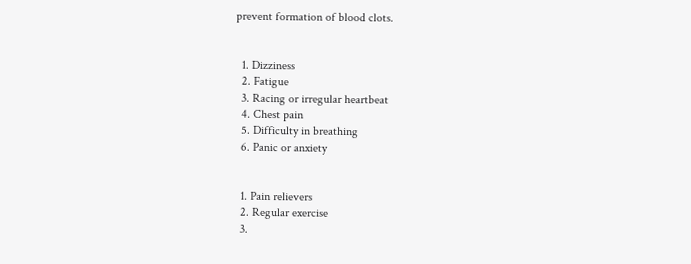prevent formation of blood clots.


  1. Dizziness
  2. Fatigue
  3. Racing or irregular heartbeat
  4. Chest pain
  5. Difficulty in breathing
  6. Panic or anxiety


  1. Pain relievers
  2. Regular exercise
  3.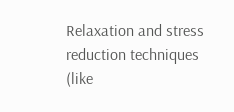Relaxation and stress reduction techniques (like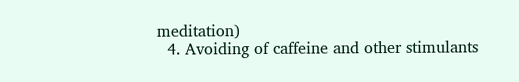meditation)
  4. Avoiding of caffeine and other stimulants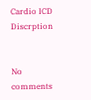Cardio ICD Discrption


No comments